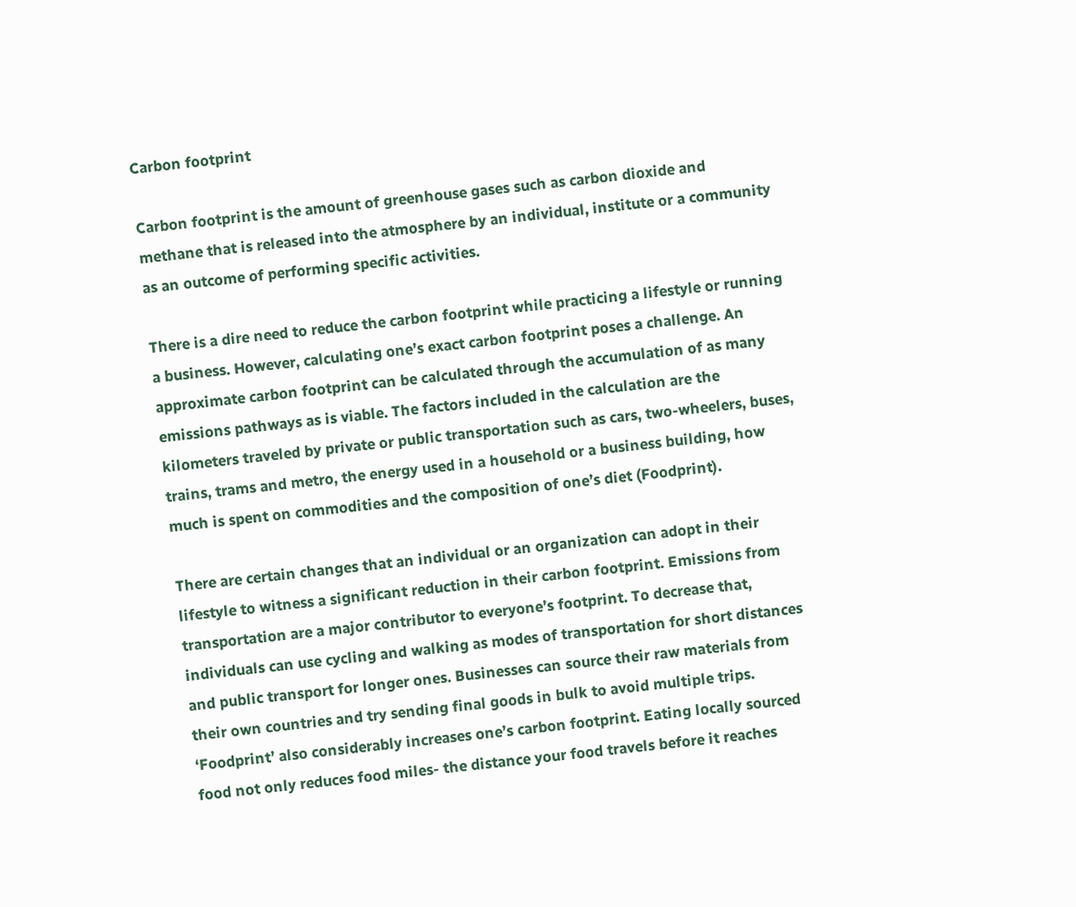Carbon footprint

Carbon footprint is the amount of greenhouse gases such as carbon dioxide and methane that is released into the atmosphere by an individual, institute or a community as an outcome of performing specific activities.

There is a dire need to reduce the carbon footprint while practicing a lifestyle or running a business. However, calculating one’s exact carbon footprint poses a challenge. An approximate carbon footprint can be calculated through the accumulation of as many emissions pathways as is viable. The factors included in the calculation are the kilometers traveled by private or public transportation such as cars, two-wheelers, buses, trains, trams and metro, the energy used in a household or a business building, how much is spent on commodities and the composition of one’s diet (Foodprint).

There are certain changes that an individual or an organization can adopt in their lifestyle to witness a significant reduction in their carbon footprint. Emissions from transportation are a major contributor to everyone’s footprint. To decrease that, individuals can use cycling and walking as modes of transportation for short distances and public transport for longer ones. Businesses can source their raw materials from their own countries and try sending final goods in bulk to avoid multiple trips. ‘Foodprint’ also considerably increases one’s carbon footprint. Eating locally sourced food not only reduces food miles- the distance your food travels before it reaches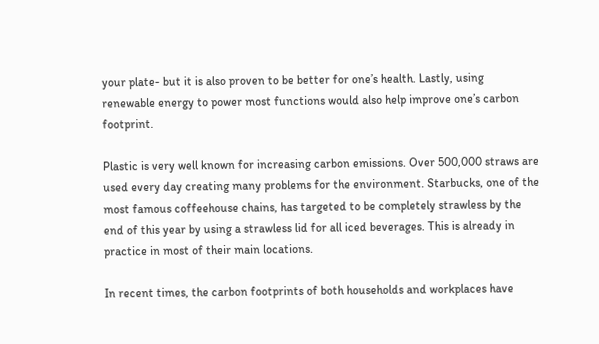your plate- but it is also proven to be better for one’s health. Lastly, using renewable energy to power most functions would also help improve one’s carbon footprint.

Plastic is very well known for increasing carbon emissions. Over 500,000 straws are used every day creating many problems for the environment. Starbucks, one of the most famous coffeehouse chains, has targeted to be completely strawless by the end of this year by using a strawless lid for all iced beverages. This is already in practice in most of their main locations.

In recent times, the carbon footprints of both households and workplaces have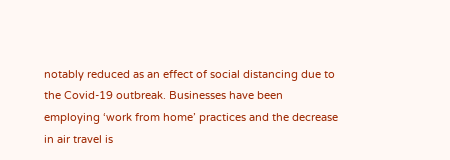notably reduced as an effect of social distancing due to the Covid-19 outbreak. Businesses have been employing ‘work from home’ practices and the decrease in air travel is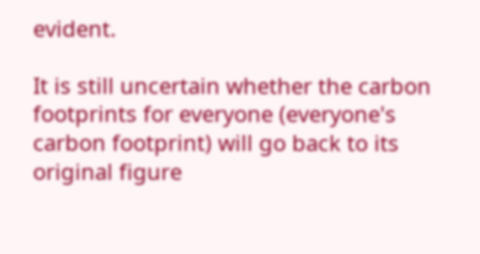evident.

It is still uncertain whether the carbon footprints for everyone (everyone's carbon footprint) will go back to its original figure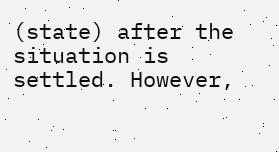(state) after the situation is settled. However,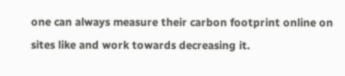one can always measure their carbon footprint online on sites like and work towards decreasing it.